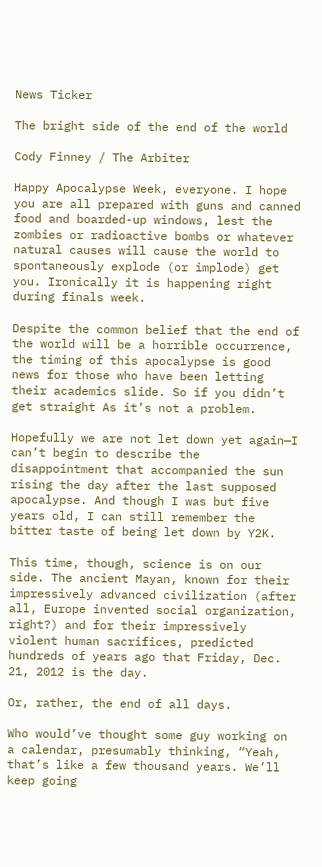News Ticker

The bright side of the end of the world

Cody Finney / The Arbiter

Happy Apocalypse Week, everyone. I hope you are all prepared with guns and canned food and boarded-up windows, lest the zombies or radioactive bombs or whatever natural causes will cause the world to spontaneously explode (or implode) get you. Ironically it is happening right during finals week.

Despite the common belief that the end of the world will be a horrible occurrence, the timing of this apocalypse is good news for those who have been letting their academics slide. So if you didn’t get straight As it’s not a problem.

Hopefully we are not let down yet again—I can’t begin to describe the disappointment that accompanied the sun rising the day after the last supposed apocalypse. And though I was but five years old, I can still remember the bitter taste of being let down by Y2K.

This time, though, science is on our side. The ancient Mayan, known for their impressively advanced civilization (after all, Europe invented social organization, right?) and for their impressively violent human sacrifices, predicted hundreds of years ago that Friday, Dec. 21, 2012 is the day.

Or, rather, the end of all days.

Who would’ve thought some guy working on a calendar, presumably thinking, “Yeah, that’s like a few thousand years. We’ll keep going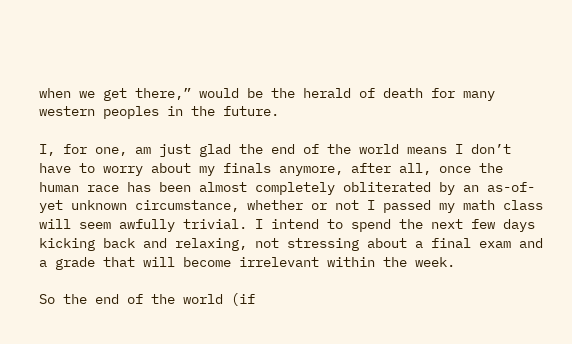when we get there,” would be the herald of death for many western peoples in the future.

I, for one, am just glad the end of the world means I don’t have to worry about my finals anymore, after all, once the human race has been almost completely obliterated by an as-of-yet unknown circumstance, whether or not I passed my math class will seem awfully trivial. I intend to spend the next few days kicking back and relaxing, not stressing about a final exam and a grade that will become irrelevant within the week.

So the end of the world (if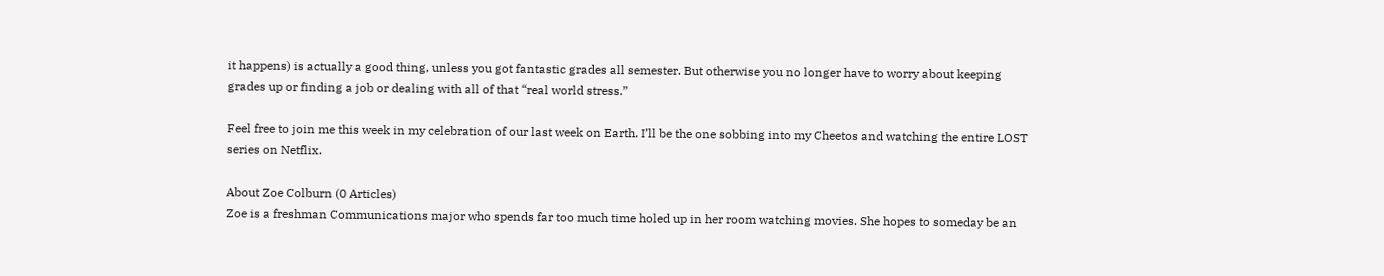it happens) is actually a good thing, unless you got fantastic grades all semester. But otherwise you no longer have to worry about keeping grades up or finding a job or dealing with all of that “real world stress.”

Feel free to join me this week in my celebration of our last week on Earth. I’ll be the one sobbing into my Cheetos and watching the entire LOST series on Netflix.

About Zoe Colburn (0 Articles)
Zoe is a freshman Communications major who spends far too much time holed up in her room watching movies. She hopes to someday be an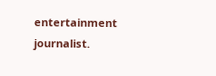entertainment journalist.